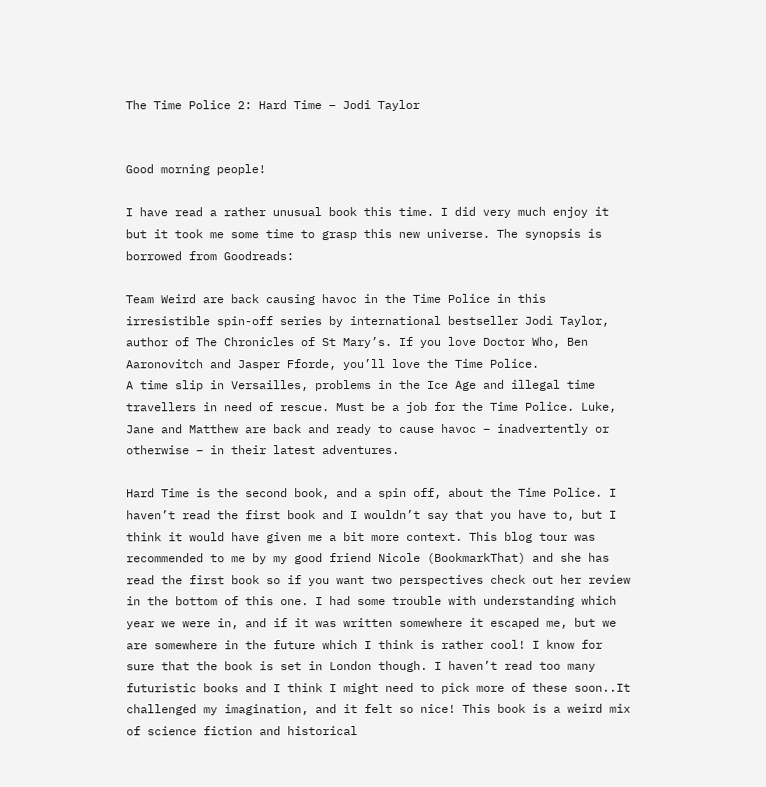The Time Police 2: Hard Time – Jodi Taylor


Good morning people!

I have read a rather unusual book this time. I did very much enjoy it but it took me some time to grasp this new universe. The synopsis is borrowed from Goodreads:

Team Weird are back causing havoc in the Time Police in this irresistible spin-off series by international bestseller Jodi Taylor, author of The Chronicles of St Mary’s. If you love Doctor Who, Ben Aaronovitch and Jasper Fforde, you’ll love the Time Police.
A time slip in Versailles, problems in the Ice Age and illegal time travellers in need of rescue. Must be a job for the Time Police. Luke, Jane and Matthew are back and ready to cause havoc – inadvertently or otherwise – in their latest adventures.

Hard Time is the second book, and a spin off, about the Time Police. I haven’t read the first book and I wouldn’t say that you have to, but I think it would have given me a bit more context. This blog tour was recommended to me by my good friend Nicole (BookmarkThat) and she has read the first book so if you want two perspectives check out her review in the bottom of this one. I had some trouble with understanding which year we were in, and if it was written somewhere it escaped me, but we are somewhere in the future which I think is rather cool! I know for sure that the book is set in London though. I haven’t read too many futuristic books and I think I might need to pick more of these soon..It challenged my imagination, and it felt so nice! This book is a weird mix of science fiction and historical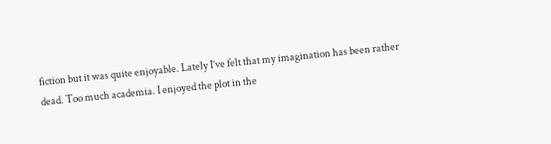fiction but it was quite enjoyable. Lately I’ve felt that my imagination has been rather dead. Too much academia. I enjoyed the plot in the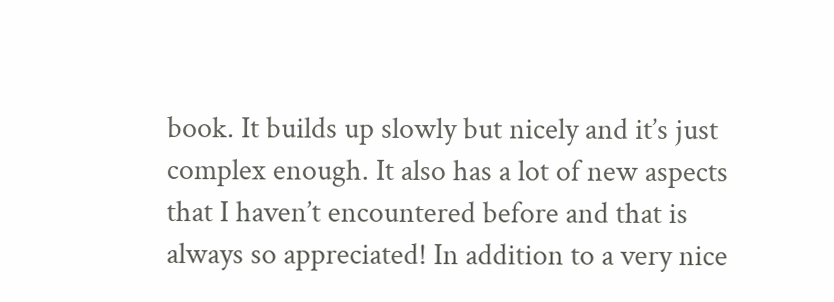book. It builds up slowly but nicely and it’s just complex enough. It also has a lot of new aspects that I haven’t encountered before and that is always so appreciated! In addition to a very nice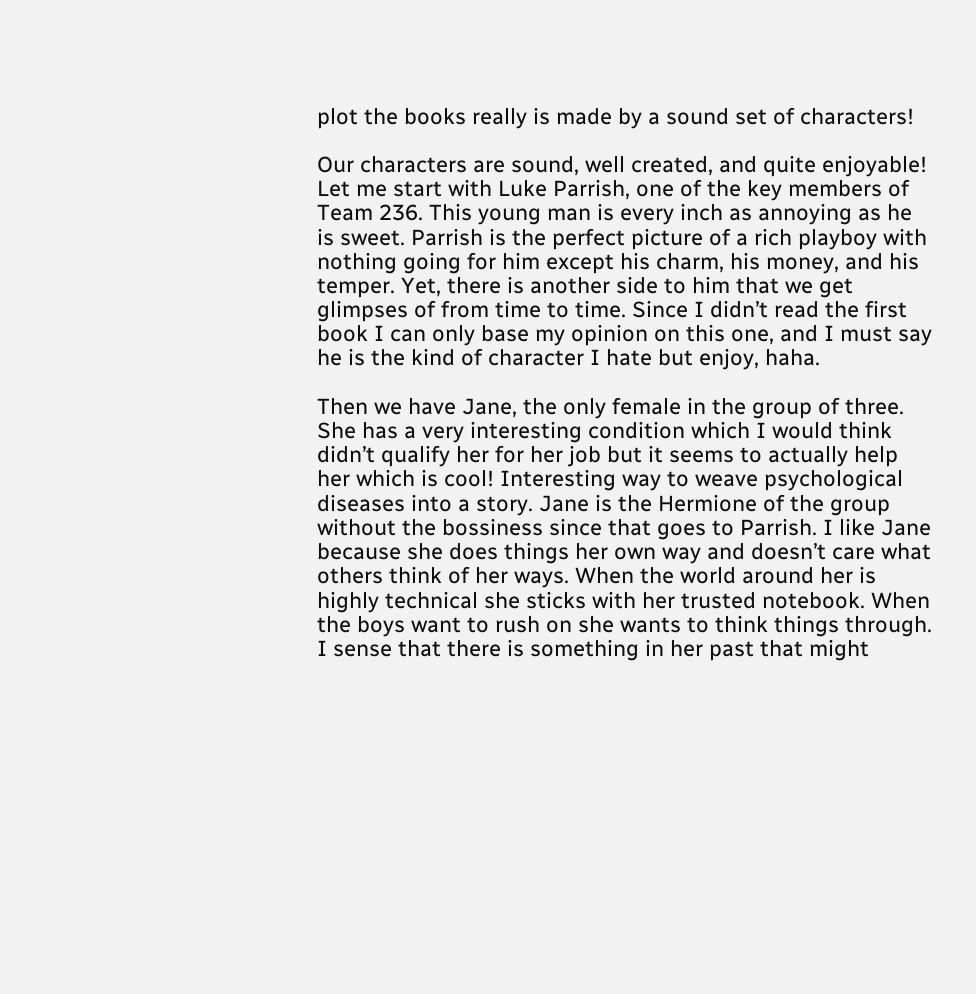plot the books really is made by a sound set of characters!

Our characters are sound, well created, and quite enjoyable! Let me start with Luke Parrish, one of the key members of Team 236. This young man is every inch as annoying as he is sweet. Parrish is the perfect picture of a rich playboy with nothing going for him except his charm, his money, and his temper. Yet, there is another side to him that we get glimpses of from time to time. Since I didn’t read the first book I can only base my opinion on this one, and I must say he is the kind of character I hate but enjoy, haha.

Then we have Jane, the only female in the group of three. She has a very interesting condition which I would think didn’t qualify her for her job but it seems to actually help her which is cool! Interesting way to weave psychological diseases into a story. Jane is the Hermione of the group without the bossiness since that goes to Parrish. I like Jane because she does things her own way and doesn’t care what others think of her ways. When the world around her is highly technical she sticks with her trusted notebook. When the boys want to rush on she wants to think things through. I sense that there is something in her past that might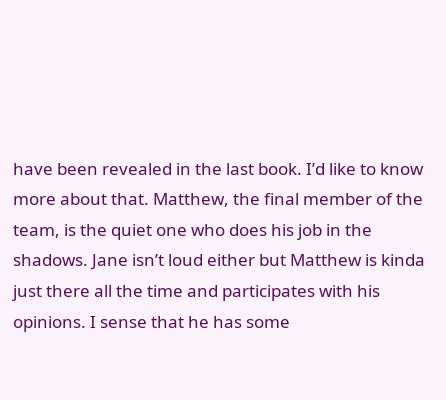have been revealed in the last book. I’d like to know more about that. Matthew, the final member of the team, is the quiet one who does his job in the shadows. Jane isn’t loud either but Matthew is kinda just there all the time and participates with his opinions. I sense that he has some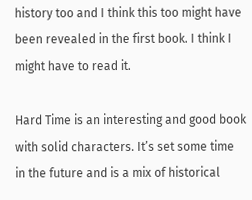history too and I think this too might have been revealed in the first book. I think I might have to read it.

Hard Time is an interesting and good book with solid characters. It’s set some time in the future and is a mix of historical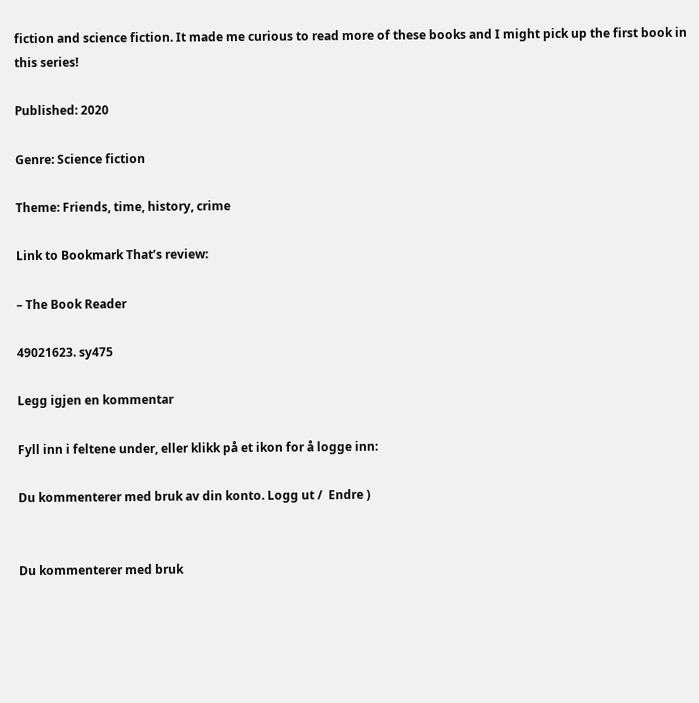fiction and science fiction. It made me curious to read more of these books and I might pick up the first book in this series!

Published: 2020

Genre: Science fiction

Theme: Friends, time, history, crime

Link to Bookmark That’s review:

– The Book Reader

49021623. sy475

Legg igjen en kommentar

Fyll inn i feltene under, eller klikk på et ikon for å logge inn:

Du kommenterer med bruk av din konto. Logg ut /  Endre )


Du kommenterer med bruk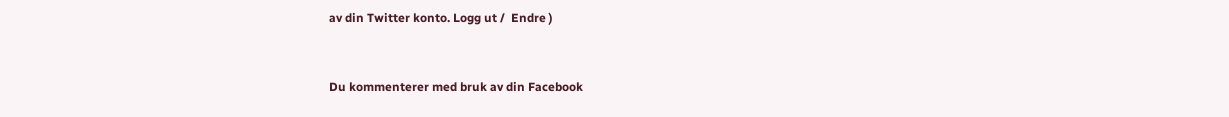av din Twitter konto. Logg ut /  Endre )


Du kommenterer med bruk av din Facebook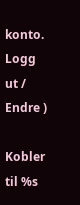konto. Logg ut /  Endre )

Kobler til %s